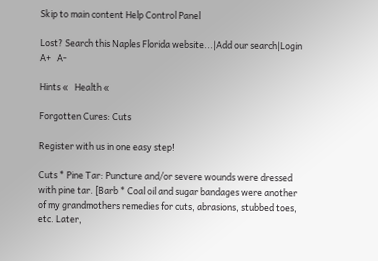Skip to main content Help Control Panel

Lost? Search this Naples Florida website...|Add our search|Login   A+   A-

Hints «   Health «

Forgotten Cures: Cuts

Register with us in one easy step!

Cuts * Pine Tar: Puncture and/or severe wounds were dressed with pine tar. [Barb * Coal oil and sugar bandages were another of my grandmothers remedies for cuts, abrasions, stubbed toes, etc. Later,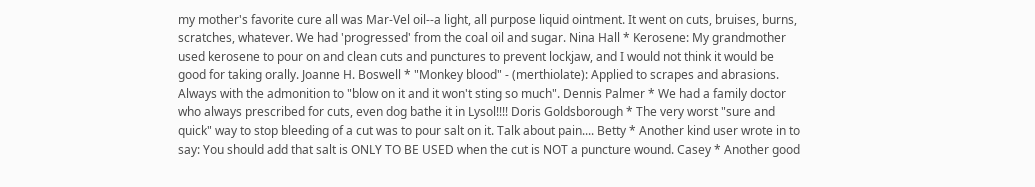my mother's favorite cure all was Mar-Vel oil--a light, all purpose liquid ointment. It went on cuts, bruises, burns, scratches, whatever. We had 'progressed' from the coal oil and sugar. Nina Hall * Kerosene: My grandmother used kerosene to pour on and clean cuts and punctures to prevent lockjaw, and I would not think it would be good for taking orally. Joanne H. Boswell * "Monkey blood" - (merthiolate): Applied to scrapes and abrasions. Always with the admonition to "blow on it and it won't sting so much". Dennis Palmer * We had a family doctor who always prescribed for cuts, even dog bathe it in Lysol!!!! Doris Goldsborough * The very worst "sure and quick" way to stop bleeding of a cut was to pour salt on it. Talk about pain.... Betty * Another kind user wrote in to say: You should add that salt is ONLY TO BE USED when the cut is NOT a puncture wound. Casey * Another good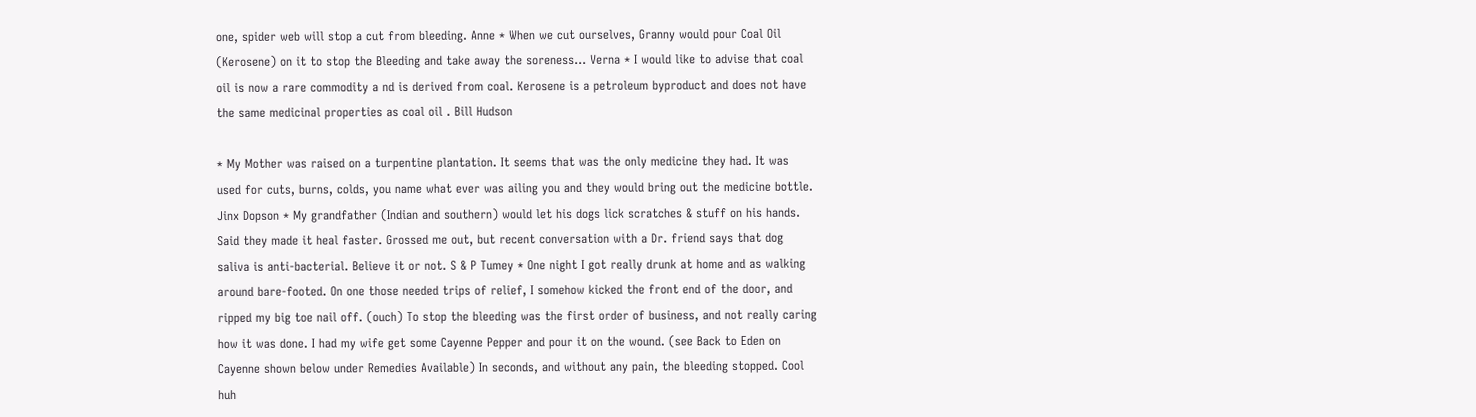one, spider web will stop a cut from bleeding. Anne * When we cut ourselves, Granny would pour Coal Oil (Kerosene) on it to stop the Bleeding and take away the soreness... Verna * I would like to advise that coal oil is now a rare commodity a nd is derived from coal. Kerosene is a petroleum byproduct and does not have the same medicinal properties as coal oil . Bill Hudson

* My Mother was raised on a turpentine plantation. It seems that was the only medicine they had. It was used for cuts, burns, colds, you name what ever was ailing you and they would bring out the medicine bottle. Jinx Dopson * My grandfather (Indian and southern) would let his dogs lick scratches & stuff on his hands. Said they made it heal faster. Grossed me out, but recent conversation with a Dr. friend says that dog saliva is anti-bacterial. Believe it or not. S & P Tumey * One night I got really drunk at home and as walking around bare-footed. On one those needed trips of relief, I somehow kicked the front end of the door, and ripped my big toe nail off. (ouch) To stop the bleeding was the first order of business, and not really caring how it was done. I had my wife get some Cayenne Pepper and pour it on the wound. (see Back to Eden on Cayenne shown below under Remedies Available) In seconds, and without any pain, the bleeding stopped. Cool huh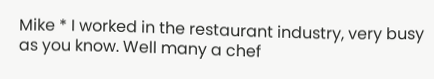Mike * I worked in the restaurant industry, very busy as you know. Well many a chef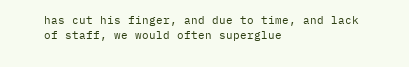has cut his finger, and due to time, and lack of staff, we would often superglue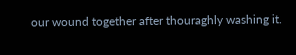our wound together after thouraghly washing it.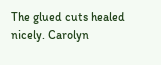The glued cuts healed nicely. Carolyn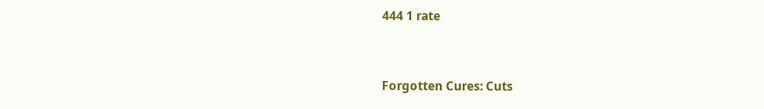444 1 rate


Forgotten Cures: Cuts